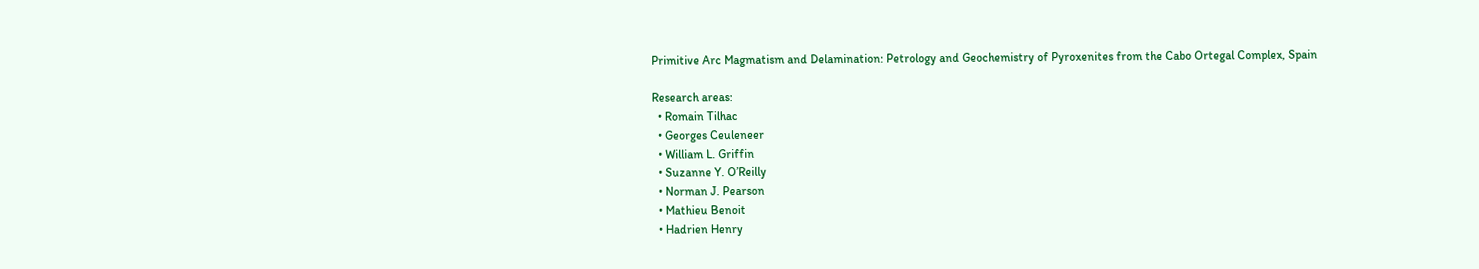Primitive Arc Magmatism and Delamination: Petrology and Geochemistry of Pyroxenites from the Cabo Ortegal Complex, Spain

Research areas:
  • Romain Tilhac
  • Georges Ceuleneer
  • William L. Griffin
  • Suzanne Y. O’Reilly
  • Norman J. Pearson
  • Mathieu Benoit
  • Hadrien Henry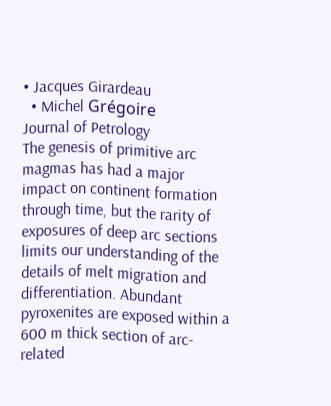• Jacques Girardeau
  • Michel Grégoire
Journal of Petrology
The genesis of primitive arc magmas has had a major impact on continent formation through time, but the rarity of exposures of deep arc sections limits our understanding of the details of melt migration and differentiation. Abundant pyroxenites are exposed within a 600 m thick section of arc-related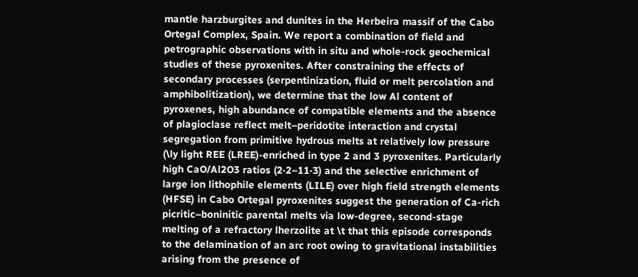mantle harzburgites and dunites in the Herbeira massif of the Cabo Ortegal Complex, Spain. We report a combination of field and petrographic observations with in situ and whole-rock geochemical studies of these pyroxenites. After constraining the effects of secondary processes (serpentinization, fluid or melt percolation and amphibolitization), we determine that the low Al content of pyroxenes, high abundance of compatible elements and the absence of plagioclase reflect melt–peridotite interaction and crystal segregation from primitive hydrous melts at relatively low pressure (\ly light REE (LREE)-enriched in type 2 and 3 pyroxenites. Particularly high CaO/Al2O3 ratios (2·2–11·3) and the selective enrichment of large ion lithophile elements (LILE) over high field strength elements (HFSE) in Cabo Ortegal pyroxenites suggest the generation of Ca-rich picritic–boninitic parental melts via low-degree, second-stage melting of a refractory lherzolite at \t that this episode corresponds to the delamination of an arc root owing to gravitational instabilities arising from the presence of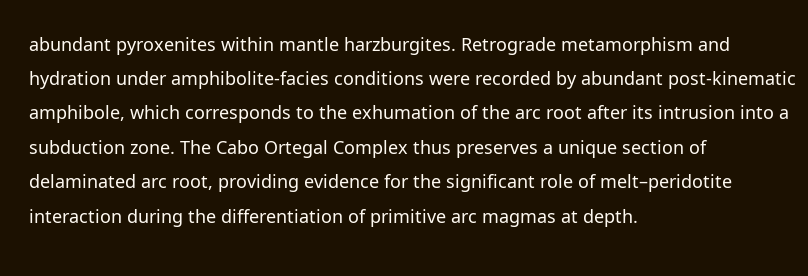abundant pyroxenites within mantle harzburgites. Retrograde metamorphism and hydration under amphibolite-facies conditions were recorded by abundant post-kinematic amphibole, which corresponds to the exhumation of the arc root after its intrusion into a subduction zone. The Cabo Ortegal Complex thus preserves a unique section of delaminated arc root, providing evidence for the significant role of melt–peridotite interaction during the differentiation of primitive arc magmas at depth.